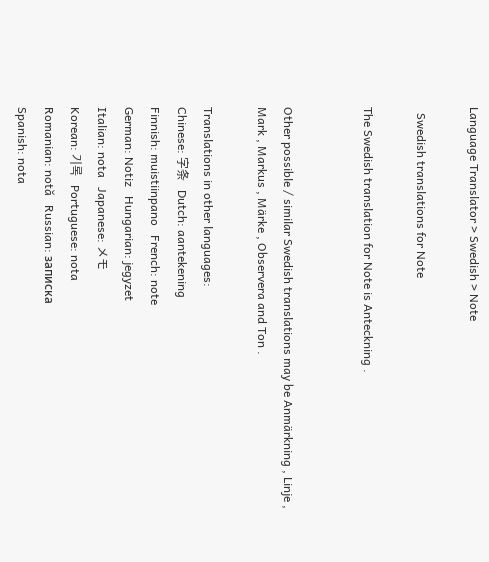Language Translator > Swedish > Note

  Swedish translations for Note

The Swedish translation for Note is Anteckning .


Other possible / similar Swedish translations may be Anmärkning , Linje , Mark , Markus , Märke , Observera and Ton .

Translations in other languages:
Chinese: 字条   Dutch: aantekening
Finnish: muistiinpano   French: note
German: Notiz   Hungarian: jegyzet
Italian: nota   Japanese: メモ
Korean: 기록   Portuguese: nota
Romanian: notă   Russian: записка
Spanish: nota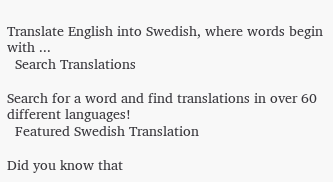Translate English into Swedish, where words begin with ...
  Search Translations

Search for a word and find translations in over 60 different languages!
  Featured Swedish Translation

Did you know that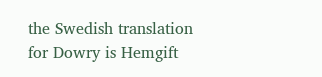the Swedish translation for Dowry is Hemgift